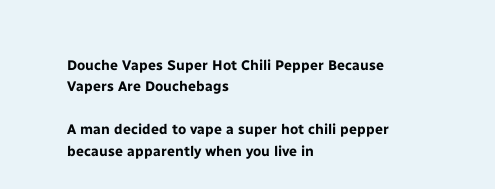Douche Vapes Super Hot Chili Pepper Because Vapers Are Douchebags

A man decided to vape a super hot chili pepper because apparently when you live in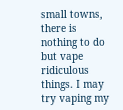small towns, there is nothing to do but vape ridiculous things. I may try vaping my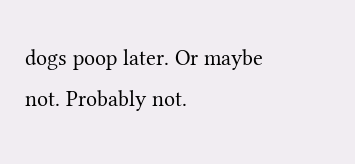dogs poop later. Or maybe not. Probably not.